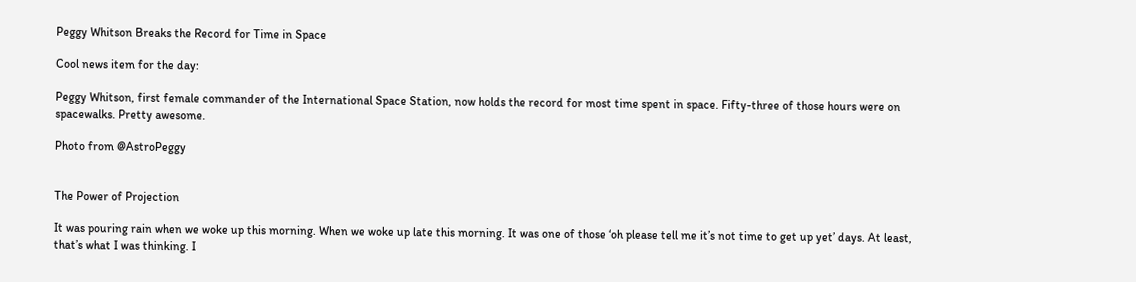Peggy Whitson Breaks the Record for Time in Space

Cool news item for the day:

Peggy Whitson, first female commander of the International Space Station, now holds the record for most time spent in space. Fifty-three of those hours were on spacewalks. Pretty awesome.

Photo from @AstroPeggy


The Power of Projection

It was pouring rain when we woke up this morning. When we woke up late this morning. It was one of those ‘oh please tell me it’s not time to get up yet’ days. At least, that’s what I was thinking. I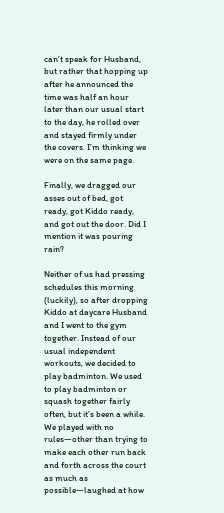can’t speak for Husband, but rather that hopping up after he announced the time was half an hour later than our usual start to the day, he rolled over and stayed firmly under the covers. I’m thinking we were on the same page.

Finally, we dragged our asses out of bed, got ready, got Kiddo ready, and got out the door. Did I mention it was pouring rain?

Neither of us had pressing schedules this morning (luckily), so after dropping Kiddo at daycare Husband and I went to the gym together. Instead of our usual independent workouts, we decided to play badminton. We used to play badminton or squash together fairly often, but it’s been a while. We played with no rules—other than trying to make each other run back and forth across the court as much as possible—laughed at how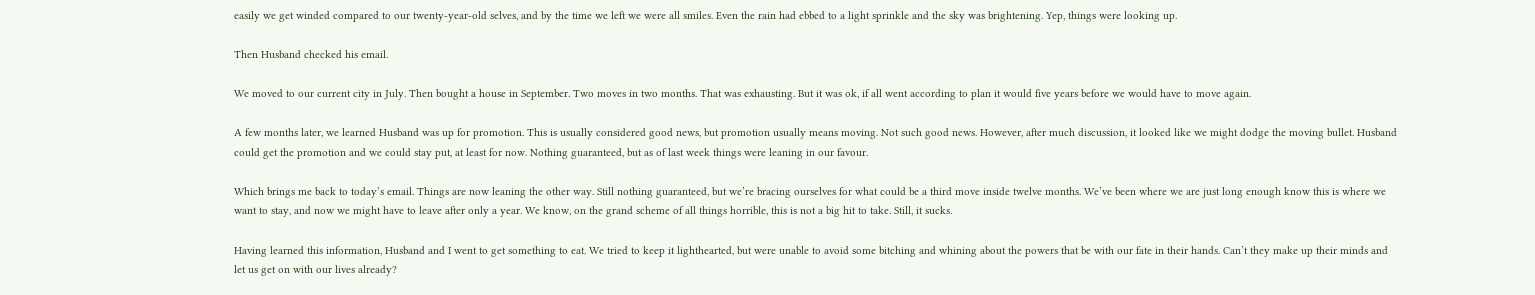easily we get winded compared to our twenty-year-old selves, and by the time we left we were all smiles. Even the rain had ebbed to a light sprinkle and the sky was brightening. Yep, things were looking up.

Then Husband checked his email.

We moved to our current city in July. Then bought a house in September. Two moves in two months. That was exhausting. But it was ok, if all went according to plan it would five years before we would have to move again.

A few months later, we learned Husband was up for promotion. This is usually considered good news, but promotion usually means moving. Not such good news. However, after much discussion, it looked like we might dodge the moving bullet. Husband could get the promotion and we could stay put, at least for now. Nothing guaranteed, but as of last week things were leaning in our favour.

Which brings me back to today’s email. Things are now leaning the other way. Still nothing guaranteed, but we’re bracing ourselves for what could be a third move inside twelve months. We’ve been where we are just long enough know this is where we want to stay, and now we might have to leave after only a year. We know, on the grand scheme of all things horrible, this is not a big hit to take. Still, it sucks.

Having learned this information, Husband and I went to get something to eat. We tried to keep it lighthearted, but were unable to avoid some bitching and whining about the powers that be with our fate in their hands. Can’t they make up their minds and let us get on with our lives already?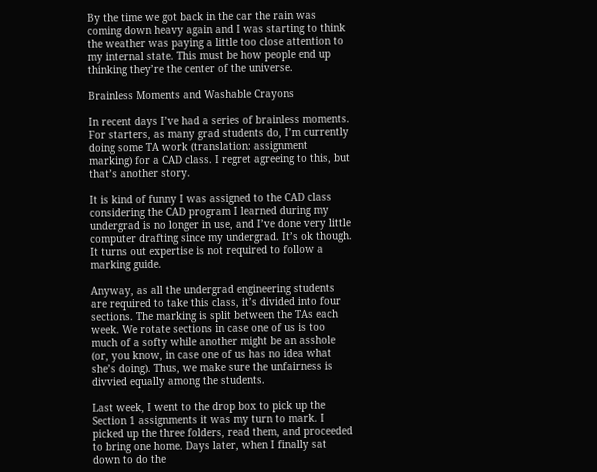By the time we got back in the car the rain was coming down heavy again and I was starting to think the weather was paying a little too close attention to my internal state. This must be how people end up thinking they’re the center of the universe.

Brainless Moments and Washable Crayons

In recent days I’ve had a series of brainless moments. For starters, as many grad students do, I’m currently doing some TA work (translation: assignment marking) for a CAD class. I regret agreeing to this, but that’s another story.

It is kind of funny I was assigned to the CAD class considering the CAD program I learned during my undergrad is no longer in use, and I’ve done very little computer drafting since my undergrad. It’s ok though. It turns out expertise is not required to follow a marking guide.

Anyway, as all the undergrad engineering students are required to take this class, it’s divided into four sections. The marking is split between the TAs each week. We rotate sections in case one of us is too much of a softy while another might be an asshole (or, you know, in case one of us has no idea what she’s doing). Thus, we make sure the unfairness is divvied equally among the students.

Last week, I went to the drop box to pick up the Section 1 assignments it was my turn to mark. I picked up the three folders, read them, and proceeded to bring one home. Days later, when I finally sat down to do the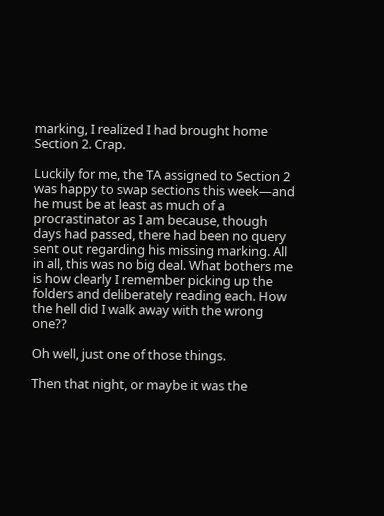marking, I realized I had brought home Section 2. Crap.

Luckily for me, the TA assigned to Section 2 was happy to swap sections this week—and he must be at least as much of a procrastinator as I am because, though days had passed, there had been no query sent out regarding his missing marking. All in all, this was no big deal. What bothers me is how clearly I remember picking up the folders and deliberately reading each. How the hell did I walk away with the wrong one??

Oh well, just one of those things.

Then that night, or maybe it was the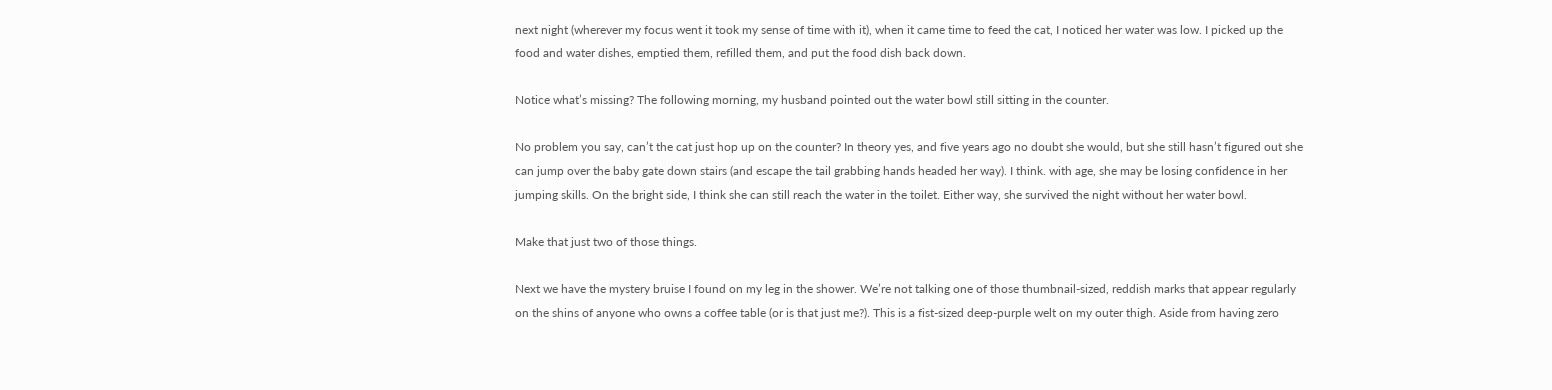next night (wherever my focus went it took my sense of time with it), when it came time to feed the cat, I noticed her water was low. I picked up the food and water dishes, emptied them, refilled them, and put the food dish back down.

Notice what’s missing? The following morning, my husband pointed out the water bowl still sitting in the counter.

No problem you say, can’t the cat just hop up on the counter? In theory yes, and five years ago no doubt she would, but she still hasn’t figured out she can jump over the baby gate down stairs (and escape the tail grabbing hands headed her way). I think. with age, she may be losing confidence in her jumping skills. On the bright side, I think she can still reach the water in the toilet. Either way, she survived the night without her water bowl.

Make that just two of those things.

Next we have the mystery bruise I found on my leg in the shower. We’re not talking one of those thumbnail-sized, reddish marks that appear regularly on the shins of anyone who owns a coffee table (or is that just me?). This is a fist-sized deep-purple welt on my outer thigh. Aside from having zero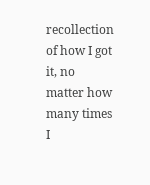recollection of how I got it, no matter how many times I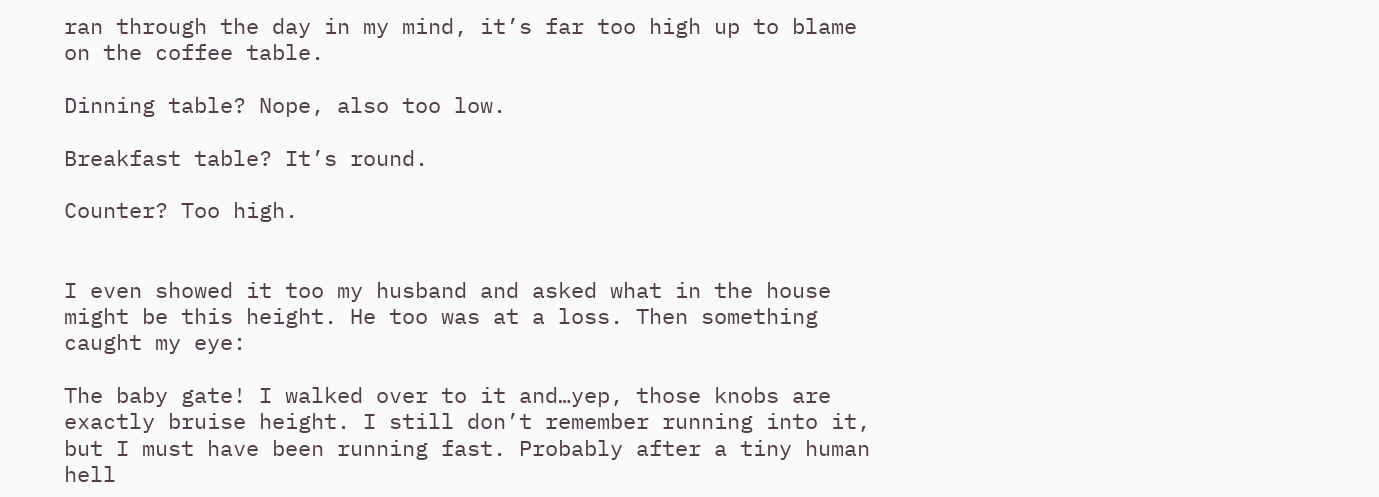ran through the day in my mind, it’s far too high up to blame on the coffee table.

Dinning table? Nope, also too low.

Breakfast table? It’s round.

Counter? Too high.


I even showed it too my husband and asked what in the house might be this height. He too was at a loss. Then something caught my eye:

The baby gate! I walked over to it and…yep, those knobs are exactly bruise height. I still don’t remember running into it, but I must have been running fast. Probably after a tiny human hell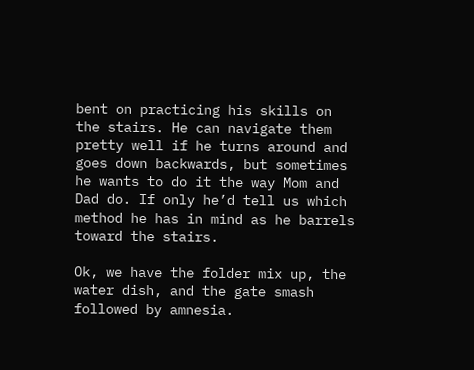bent on practicing his skills on the stairs. He can navigate them pretty well if he turns around and goes down backwards, but sometimes he wants to do it the way Mom and Dad do. If only he’d tell us which method he has in mind as he barrels toward the stairs.

Ok, we have the folder mix up, the water dish, and the gate smash followed by amnesia.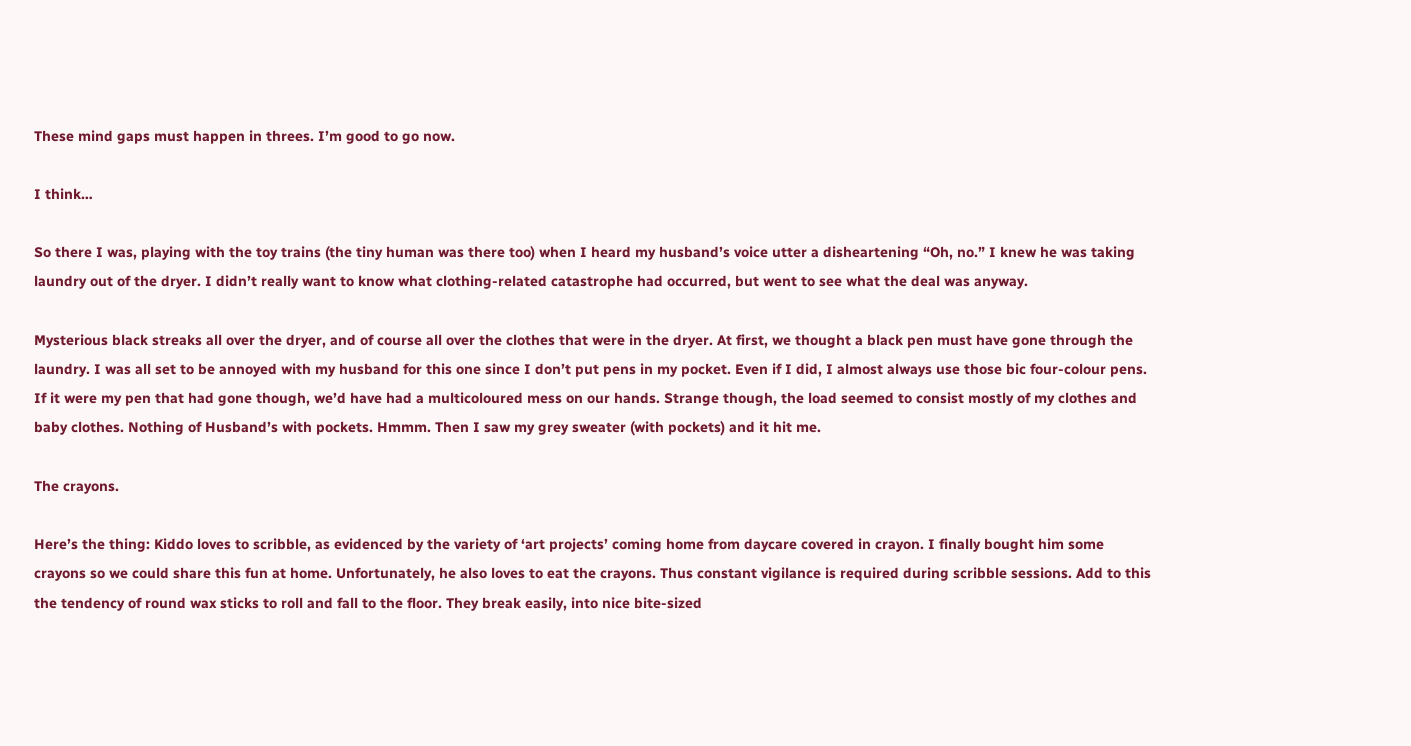These mind gaps must happen in threes. I’m good to go now.

I think…

So there I was, playing with the toy trains (the tiny human was there too) when I heard my husband’s voice utter a disheartening “Oh, no.” I knew he was taking laundry out of the dryer. I didn’t really want to know what clothing-related catastrophe had occurred, but went to see what the deal was anyway.

Mysterious black streaks all over the dryer, and of course all over the clothes that were in the dryer. At first, we thought a black pen must have gone through the laundry. I was all set to be annoyed with my husband for this one since I don’t put pens in my pocket. Even if I did, I almost always use those bic four-colour pens. If it were my pen that had gone though, we’d have had a multicoloured mess on our hands. Strange though, the load seemed to consist mostly of my clothes and baby clothes. Nothing of Husband’s with pockets. Hmmm. Then I saw my grey sweater (with pockets) and it hit me.

The crayons.

Here’s the thing: Kiddo loves to scribble, as evidenced by the variety of ‘art projects’ coming home from daycare covered in crayon. I finally bought him some crayons so we could share this fun at home. Unfortunately, he also loves to eat the crayons. Thus constant vigilance is required during scribble sessions. Add to this the tendency of round wax sticks to roll and fall to the floor. They break easily, into nice bite-sized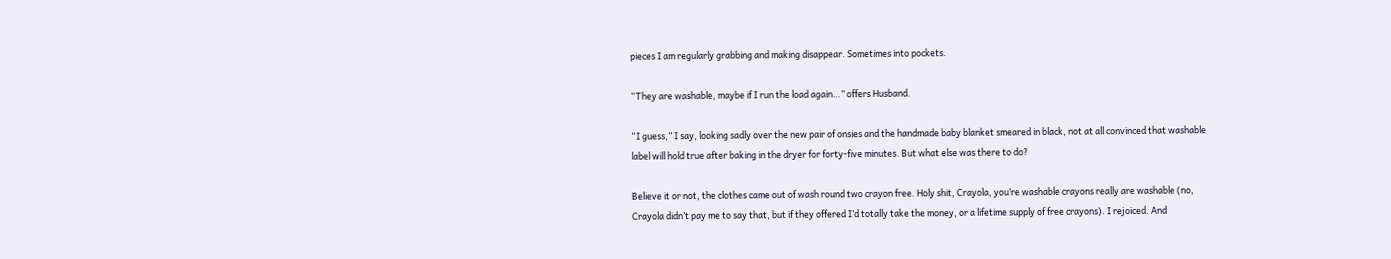pieces I am regularly grabbing and making disappear. Sometimes into pockets.

“They are washable, maybe if I run the load again…” offers Husband.

“I guess,” I say, looking sadly over the new pair of onsies and the handmade baby blanket smeared in black, not at all convinced that washable label will hold true after baking in the dryer for forty-five minutes. But what else was there to do?

Believe it or not, the clothes came out of wash round two crayon free. Holy shit, Crayola, you’re washable crayons really are washable (no, Crayola didn’t pay me to say that, but if they offered I’d totally take the money, or a lifetime supply of free crayons). I rejoiced. And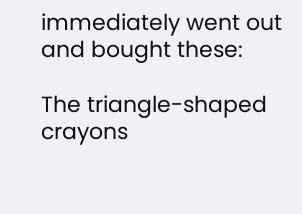immediately went out and bought these:

The triangle-shaped crayons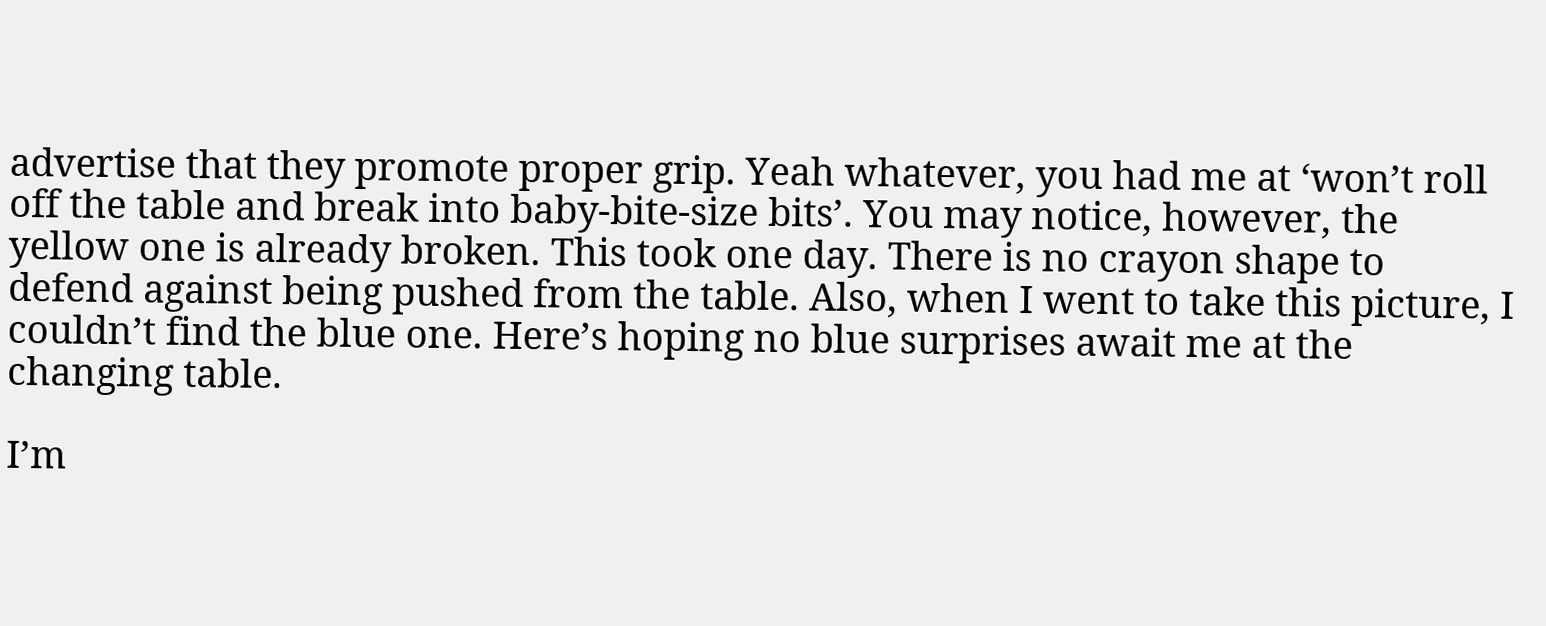advertise that they promote proper grip. Yeah whatever, you had me at ‘won’t roll off the table and break into baby-bite-size bits’. You may notice, however, the yellow one is already broken. This took one day. There is no crayon shape to defend against being pushed from the table. Also, when I went to take this picture, I couldn’t find the blue one. Here’s hoping no blue surprises await me at the changing table.

I’m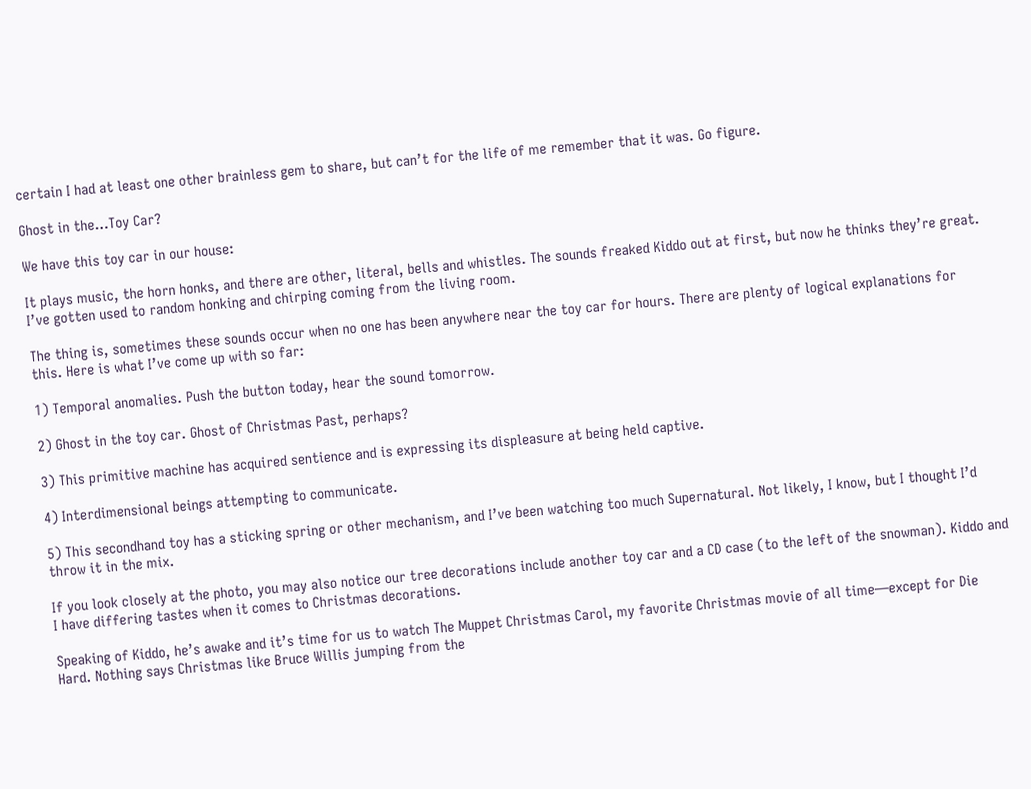certain I had at least one other brainless gem to share, but can’t for the life of me remember that it was. Go figure.

Ghost in the…Toy Car?

We have this toy car in our house:

It plays music, the horn honks, and there are other, literal, bells and whistles. The sounds freaked Kiddo out at first, but now he thinks they’re great. I’ve gotten used to random honking and chirping coming from the living room.

The thing is, sometimes these sounds occur when no one has been anywhere near the toy car for hours. There are plenty of logical explanations for this. Here is what I’ve come up with so far:

1) Temporal anomalies. Push the button today, hear the sound tomorrow.

2) Ghost in the toy car. Ghost of Christmas Past, perhaps?

3) This primitive machine has acquired sentience and is expressing its displeasure at being held captive.

4) Interdimensional beings attempting to communicate.

5) This secondhand toy has a sticking spring or other mechanism, and I’ve been watching too much Supernatural. Not likely, I know, but I thought I’d throw it in the mix.

If you look closely at the photo, you may also notice our tree decorations include another toy car and a CD case (to the left of the snowman). Kiddo and I have differing tastes when it comes to Christmas decorations.

Speaking of Kiddo, he’s awake and it’s time for us to watch The Muppet Christmas Carol, my favorite Christmas movie of all time—except for Die Hard. Nothing says Christmas like Bruce Willis jumping from the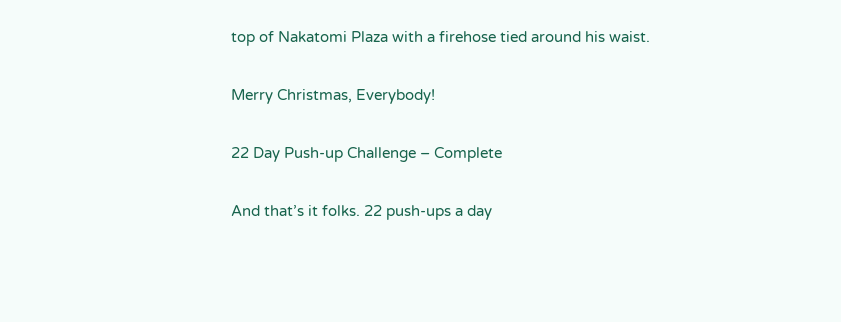top of Nakatomi Plaza with a firehose tied around his waist.

Merry Christmas, Everybody!

22 Day Push-up Challenge – Complete

And that’s it folks. 22 push-ups a day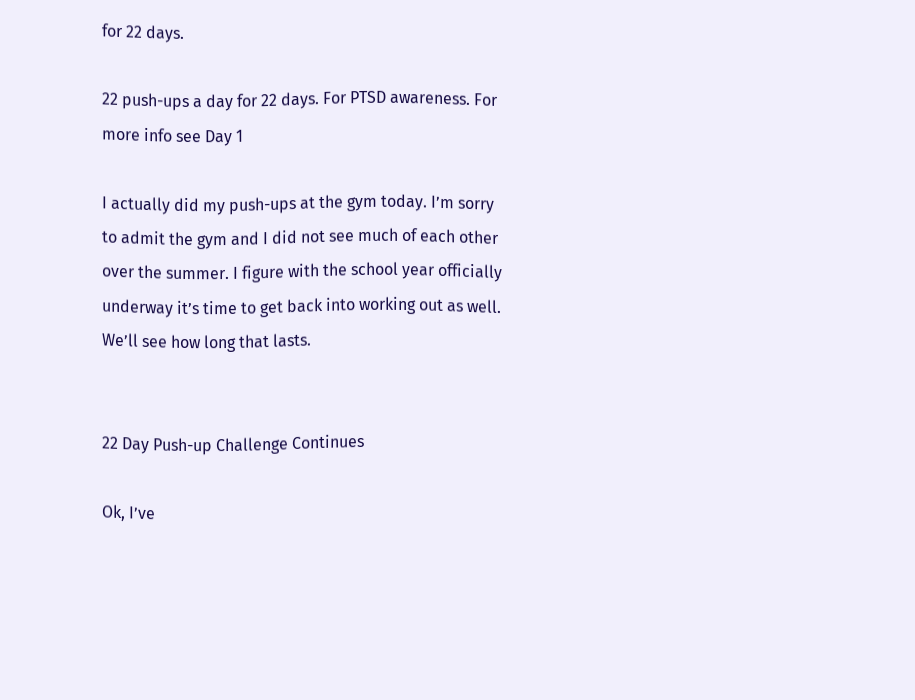for 22 days.

22 push-ups a day for 22 days. For PTSD awareness. For more info see Day 1

I actually did my push-ups at the gym today. I’m sorry to admit the gym and I did not see much of each other over the summer. I figure with the school year officially underway it’s time to get back into working out as well. We’ll see how long that lasts.


22 Day Push-up Challenge Continues

Ok, I’ve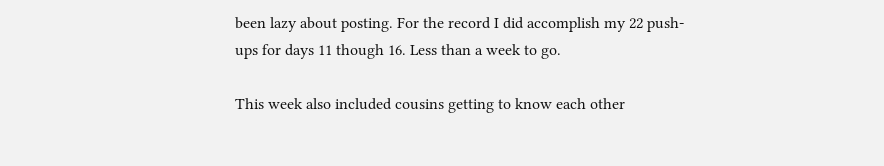been lazy about posting. For the record I did accomplish my 22 push-ups for days 11 though 16. Less than a week to go.

This week also included cousins getting to know each other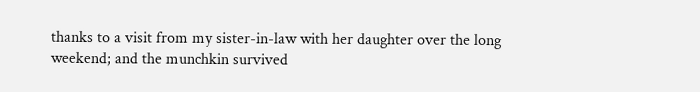thanks to a visit from my sister-in-law with her daughter over the long weekend; and the munchkin survived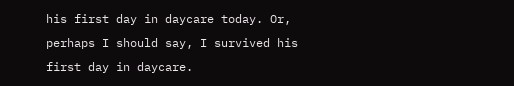his first day in daycare today. Or, perhaps I should say, I survived his first day in daycare.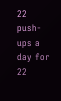22 push-ups a day for 22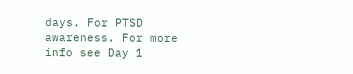days. For PTSD awareness. For more info see Day 1